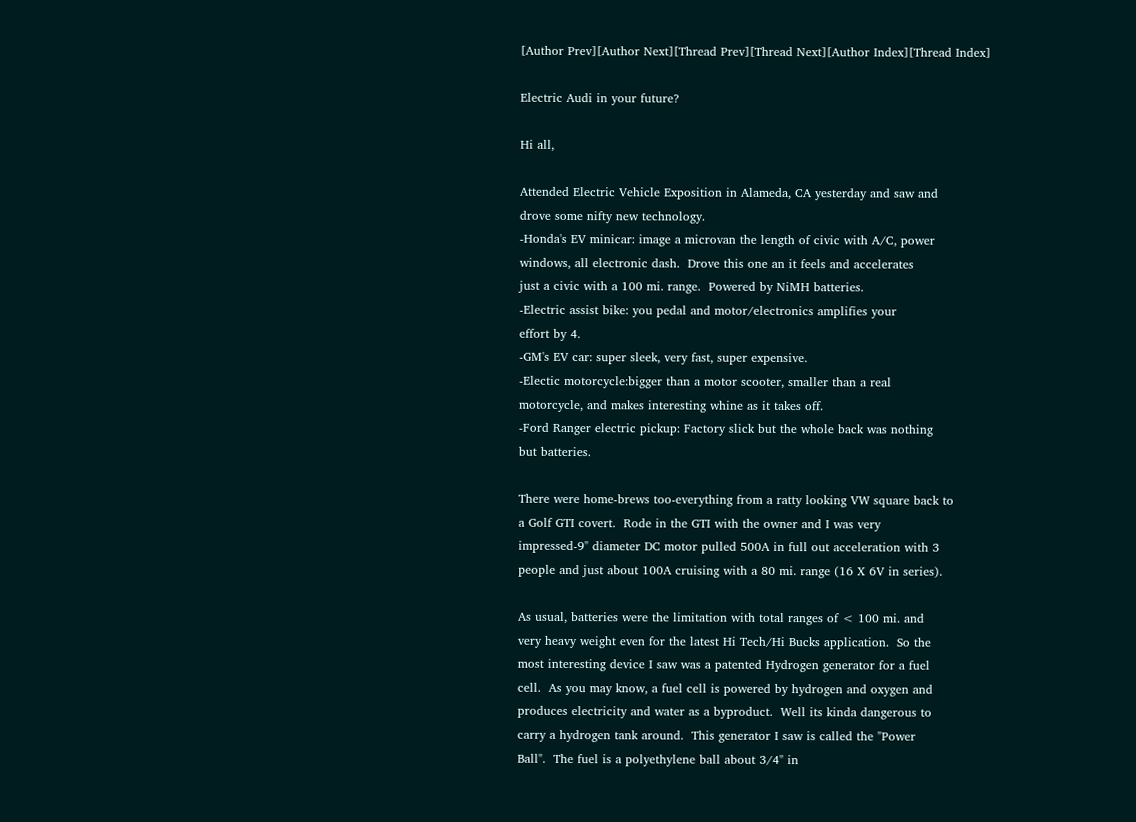[Author Prev][Author Next][Thread Prev][Thread Next][Author Index][Thread Index]

Electric Audi in your future?

Hi all,

Attended Electric Vehicle Exposition in Alameda, CA yesterday and saw and
drove some nifty new technology.
-Honda's EV minicar: image a microvan the length of civic with A/C, power
windows, all electronic dash.  Drove this one an it feels and accelerates
just a civic with a 100 mi. range.  Powered by NiMH batteries.
-Electric assist bike: you pedal and motor/electronics amplifies your
effort by 4.
-GM's EV car: super sleek, very fast, super expensive.
-Electic motorcycle:bigger than a motor scooter, smaller than a real
motorcycle, and makes interesting whine as it takes off.
-Ford Ranger electric pickup: Factory slick but the whole back was nothing
but batteries.

There were home-brews too-everything from a ratty looking VW square back to
a Golf GTI covert.  Rode in the GTI with the owner and I was very
impressed-9" diameter DC motor pulled 500A in full out acceleration with 3
people and just about 100A cruising with a 80 mi. range (16 X 6V in series).

As usual, batteries were the limitation with total ranges of < 100 mi. and
very heavy weight even for the latest Hi Tech/Hi Bucks application.  So the
most interesting device I saw was a patented Hydrogen generator for a fuel
cell.  As you may know, a fuel cell is powered by hydrogen and oxygen and
produces electricity and water as a byproduct.  Well its kinda dangerous to
carry a hydrogen tank around.  This generator I saw is called the "Power
Ball".  The fuel is a polyethylene ball about 3/4" in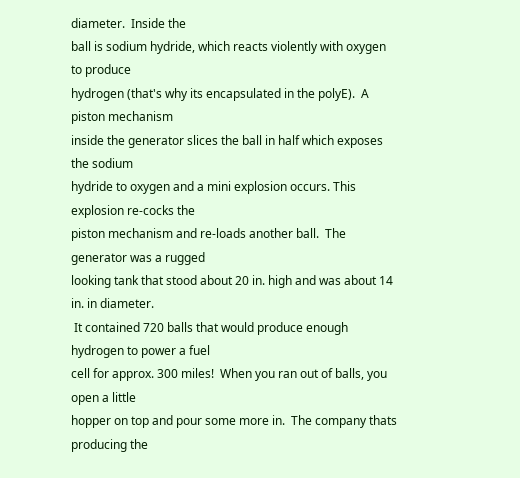diameter.  Inside the
ball is sodium hydride, which reacts violently with oxygen to produce
hydrogen (that's why its encapsulated in the polyE).  A piston mechanism
inside the generator slices the ball in half which exposes the sodium
hydride to oxygen and a mini explosion occurs. This explosion re-cocks the
piston mechanism and re-loads another ball.  The generator was a rugged
looking tank that stood about 20 in. high and was about 14 in. in diameter.
 It contained 720 balls that would produce enough hydrogen to power a fuel
cell for approx. 300 miles!  When you ran out of balls, you open a little
hopper on top and pour some more in.  The company thats producing the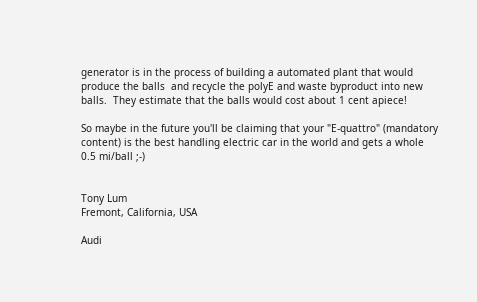generator is in the process of building a automated plant that would
produce the balls  and recycle the polyE and waste byproduct into new
balls.  They estimate that the balls would cost about 1 cent apiece!

So maybe in the future you'll be claiming that your "E-quattro" (mandatory
content) is the best handling electric car in the world and gets a whole
0.5 mi/ball ;-)


Tony Lum
Fremont, California, USA

Audi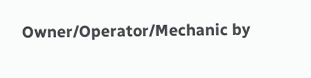Owner/Operator/Mechanic by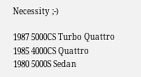Necessity ;-)

1987 5000CS Turbo Quattro
1985 4000CS Quattro
1980 5000S Sedan